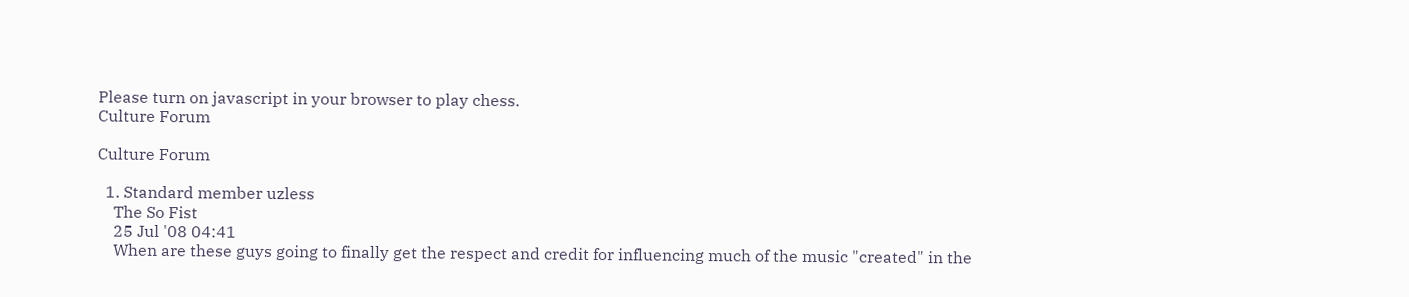Please turn on javascript in your browser to play chess.
Culture Forum

Culture Forum

  1. Standard member uzless
    The So Fist
    25 Jul '08 04:41
    When are these guys going to finally get the respect and credit for influencing much of the music "created" in the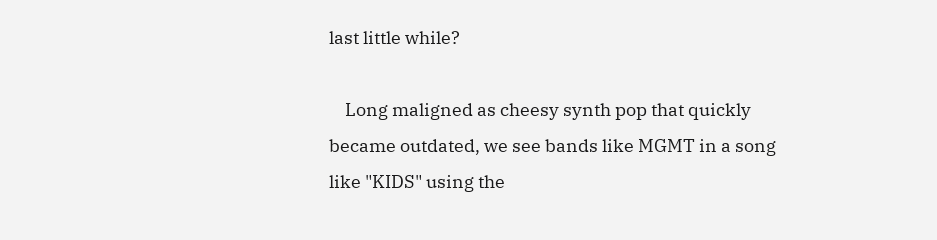last little while?

    Long maligned as cheesy synth pop that quickly became outdated, we see bands like MGMT in a song like "KIDS" using the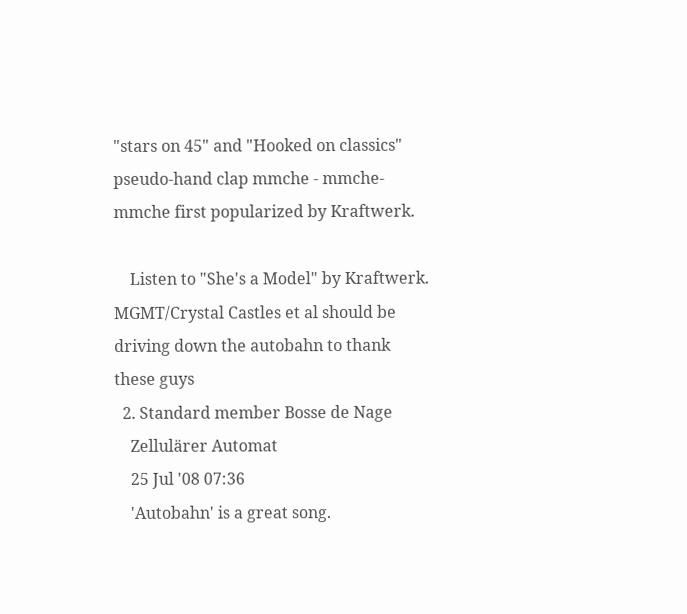"stars on 45" and "Hooked on classics" pseudo-hand clap mmche - mmche- mmche first popularized by Kraftwerk.

    Listen to "She's a Model" by Kraftwerk. MGMT/Crystal Castles et al should be driving down the autobahn to thank these guys
  2. Standard member Bosse de Nage
    Zellulärer Automat
    25 Jul '08 07:36
    'Autobahn' is a great song.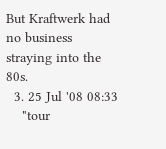But Kraftwerk had no business straying into the 80s.
  3. 25 Jul '08 08:33
    "tour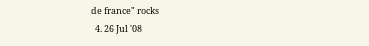de france" rocks
  4. 26 Jul '08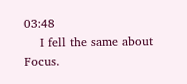03:48
    I fell the same about Focus.